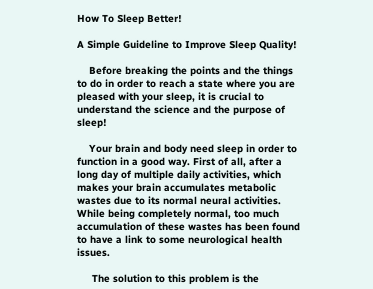How To Sleep Better!

A Simple Guideline to Improve Sleep Quality!

    Before breaking the points and the things to do in order to reach a state where you are pleased with your sleep, it is crucial to understand the science and the purpose of sleep!

    Your brain and body need sleep in order to function in a good way. First of all, after a long day of multiple daily activities, which makes your brain accumulates metabolic wastes due to its normal neural activities. While being completely normal, too much accumulation of these wastes has been found to have a link to some neurological health issues.

     The solution to this problem is the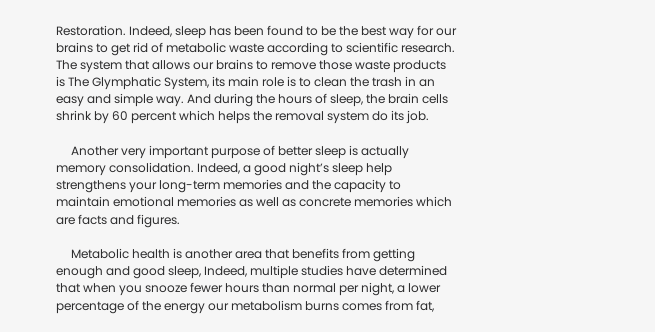Restoration. Indeed, sleep has been found to be the best way for our brains to get rid of metabolic waste according to scientific research. The system that allows our brains to remove those waste products is The Glymphatic System, its main role is to clean the trash in an easy and simple way. And during the hours of sleep, the brain cells shrink by 60 percent which helps the removal system do its job.

     Another very important purpose of better sleep is actually memory consolidation. Indeed, a good night’s sleep help strengthens your long-term memories and the capacity to maintain emotional memories as well as concrete memories which are facts and figures.

     Metabolic health is another area that benefits from getting enough and good sleep, Indeed, multiple studies have determined that when you snooze fewer hours than normal per night, a lower percentage of the energy our metabolism burns comes from fat,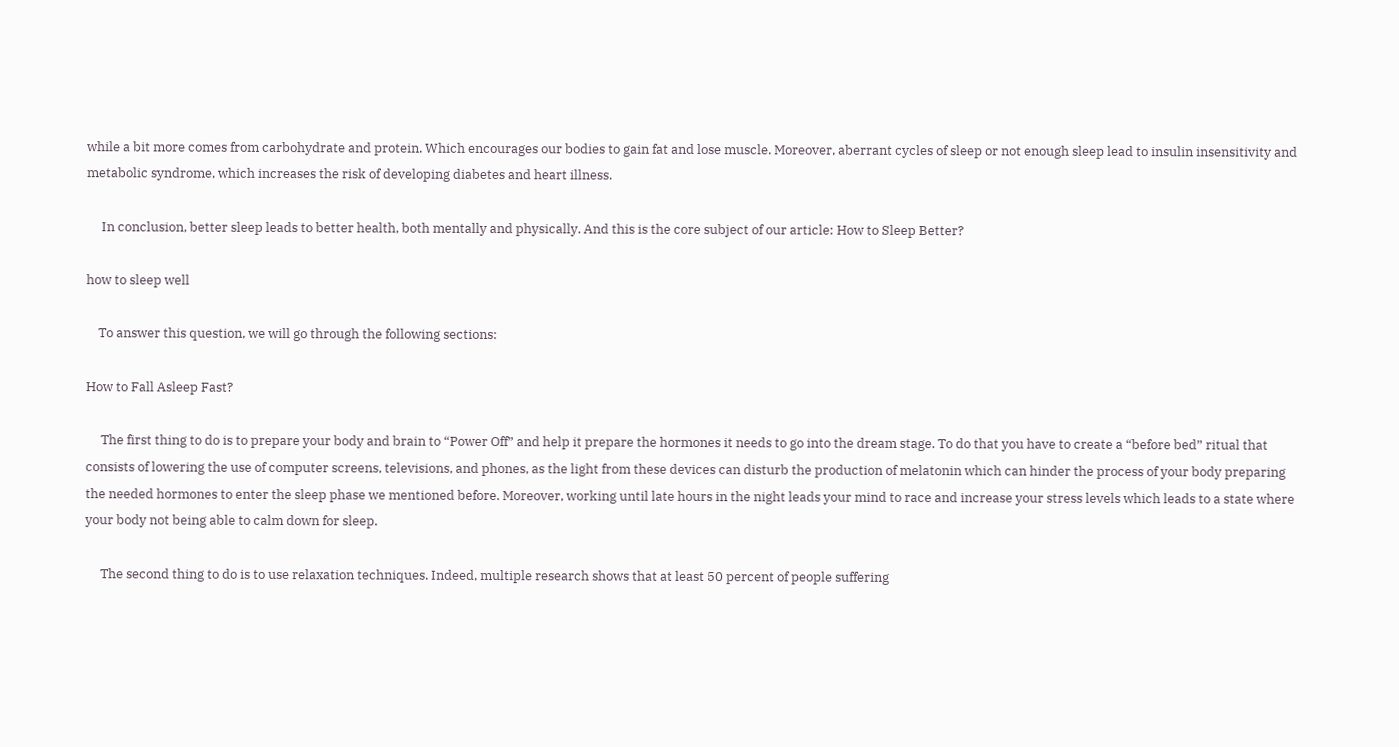while a bit more comes from carbohydrate and protein. Which encourages our bodies to gain fat and lose muscle. Moreover, aberrant cycles of sleep or not enough sleep lead to insulin insensitivity and metabolic syndrome, which increases the risk of developing diabetes and heart illness.

     In conclusion, better sleep leads to better health, both mentally and physically. And this is the core subject of our article: How to Sleep Better?

how to sleep well

    To answer this question, we will go through the following sections:

How to Fall Asleep Fast?

     The first thing to do is to prepare your body and brain to “Power Off” and help it prepare the hormones it needs to go into the dream stage. To do that you have to create a “before bed” ritual that consists of lowering the use of computer screens, televisions, and phones, as the light from these devices can disturb the production of melatonin which can hinder the process of your body preparing the needed hormones to enter the sleep phase we mentioned before. Moreover, working until late hours in the night leads your mind to race and increase your stress levels which leads to a state where your body not being able to calm down for sleep.

     The second thing to do is to use relaxation techniques. Indeed, multiple research shows that at least 50 percent of people suffering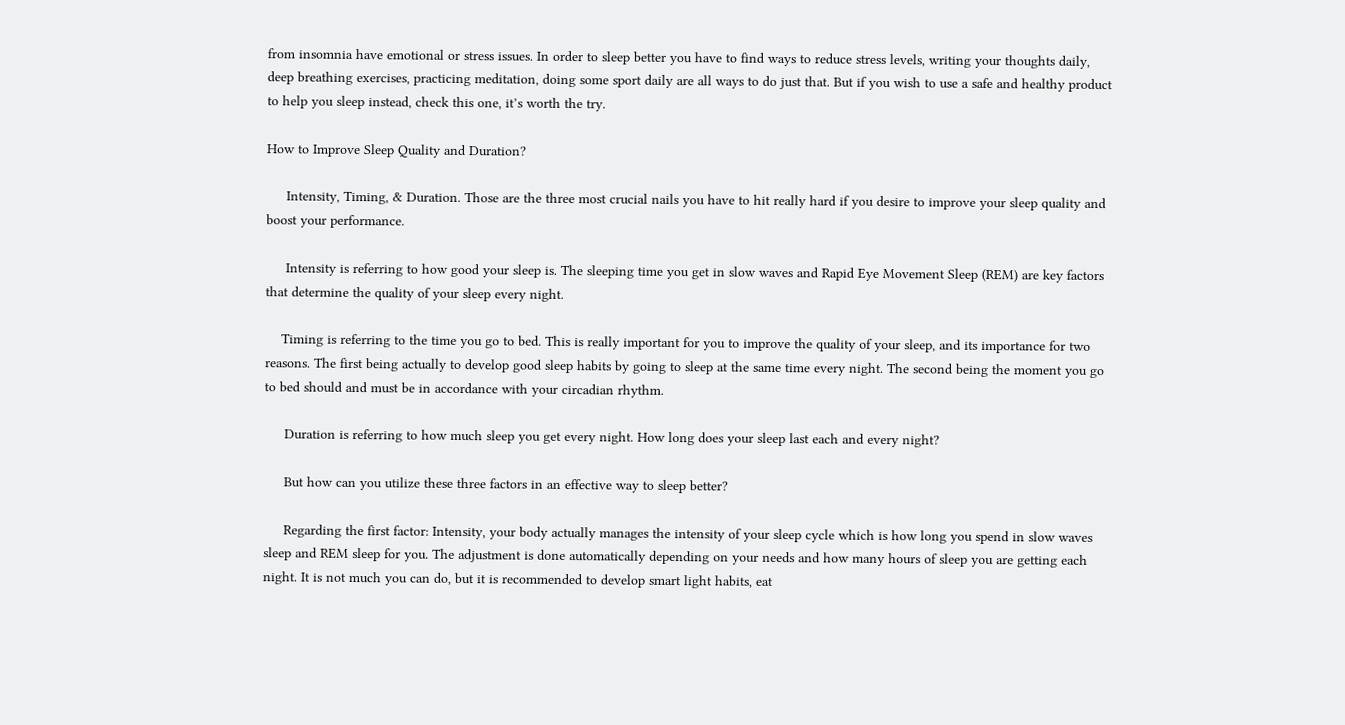from insomnia have emotional or stress issues. In order to sleep better you have to find ways to reduce stress levels, writing your thoughts daily, deep breathing exercises, practicing meditation, doing some sport daily are all ways to do just that. But if you wish to use a safe and healthy product to help you sleep instead, check this one, it’s worth the try.

How to Improve Sleep Quality and Duration?

     Intensity, Timing, & Duration. Those are the three most crucial nails you have to hit really hard if you desire to improve your sleep quality and boost your performance.

     Intensity is referring to how good your sleep is. The sleeping time you get in slow waves and Rapid Eye Movement Sleep (REM) are key factors that determine the quality of your sleep every night.

    Timing is referring to the time you go to bed. This is really important for you to improve the quality of your sleep, and its importance for two reasons. The first being actually to develop good sleep habits by going to sleep at the same time every night. The second being the moment you go to bed should and must be in accordance with your circadian rhythm.

     Duration is referring to how much sleep you get every night. How long does your sleep last each and every night?

     But how can you utilize these three factors in an effective way to sleep better?

     Regarding the first factor: Intensity, your body actually manages the intensity of your sleep cycle which is how long you spend in slow waves sleep and REM sleep for you. The adjustment is done automatically depending on your needs and how many hours of sleep you are getting each night. It is not much you can do, but it is recommended to develop smart light habits, eat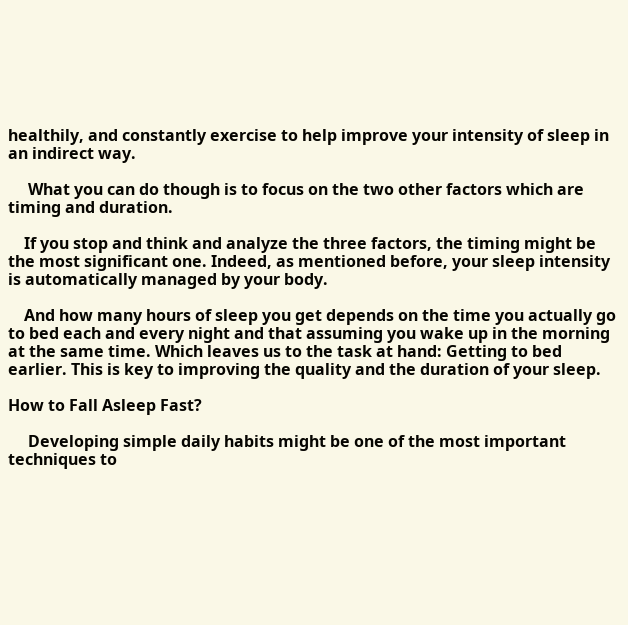healthily, and constantly exercise to help improve your intensity of sleep in an indirect way.

     What you can do though is to focus on the two other factors which are timing and duration.

    If you stop and think and analyze the three factors, the timing might be the most significant one. Indeed, as mentioned before, your sleep intensity is automatically managed by your body.

    And how many hours of sleep you get depends on the time you actually go to bed each and every night and that assuming you wake up in the morning at the same time. Which leaves us to the task at hand: Getting to bed earlier. This is key to improving the quality and the duration of your sleep.

How to Fall Asleep Fast?

     Developing simple daily habits might be one of the most important techniques to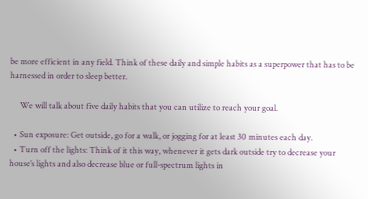be more efficient in any field. Think of these daily and simple habits as a superpower that has to be harnessed in order to sleep better.

     We will talk about five daily habits that you can utilize to reach your goal.

  • Sun exposure: Get outside, go for a walk, or jogging for at least 30 minutes each day.
  • Turn off the lights: Think of it this way, whenever it gets dark outside try to decrease your house’s lights and also decrease blue or full-spectrum lights in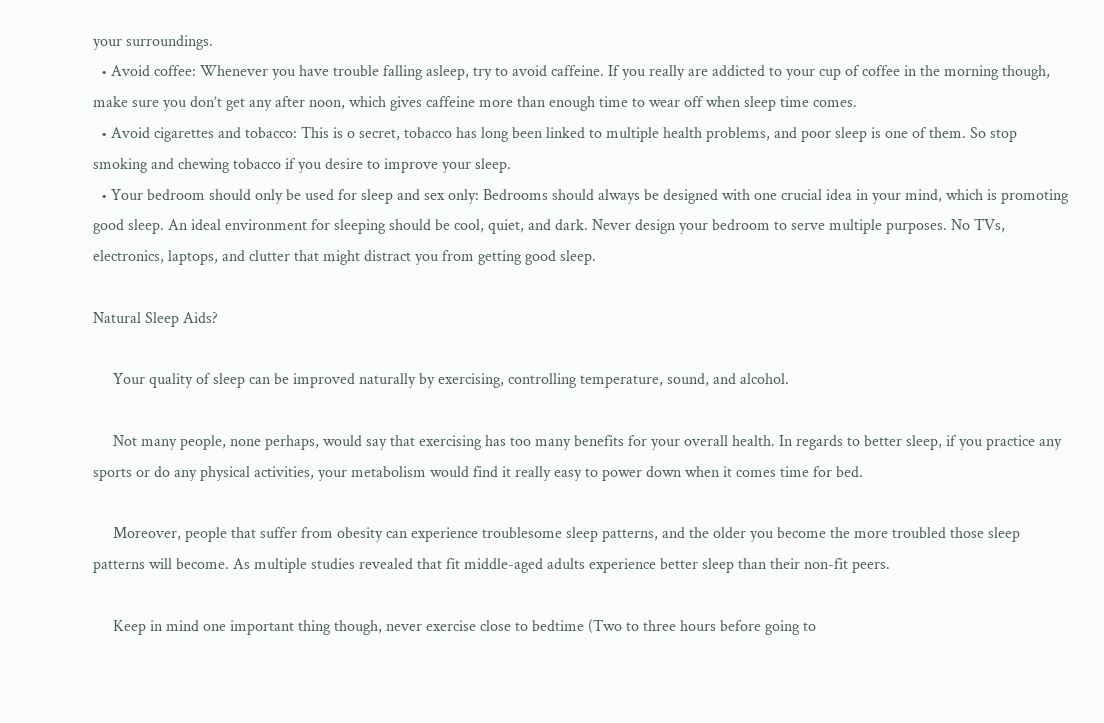your surroundings.
  • Avoid coffee: Whenever you have trouble falling asleep, try to avoid caffeine. If you really are addicted to your cup of coffee in the morning though, make sure you don’t get any after noon, which gives caffeine more than enough time to wear off when sleep time comes.
  • Avoid cigarettes and tobacco: This is o secret, tobacco has long been linked to multiple health problems, and poor sleep is one of them. So stop smoking and chewing tobacco if you desire to improve your sleep.
  • Your bedroom should only be used for sleep and sex only: Bedrooms should always be designed with one crucial idea in your mind, which is promoting good sleep. An ideal environment for sleeping should be cool, quiet, and dark. Never design your bedroom to serve multiple purposes. No TVs, electronics, laptops, and clutter that might distract you from getting good sleep.

Natural Sleep Aids?

     Your quality of sleep can be improved naturally by exercising, controlling temperature, sound, and alcohol.

     Not many people, none perhaps, would say that exercising has too many benefits for your overall health. In regards to better sleep, if you practice any sports or do any physical activities, your metabolism would find it really easy to power down when it comes time for bed.

     Moreover, people that suffer from obesity can experience troublesome sleep patterns, and the older you become the more troubled those sleep patterns will become. As multiple studies revealed that fit middle-aged adults experience better sleep than their non-fit peers.

     Keep in mind one important thing though, never exercise close to bedtime (Two to three hours before going to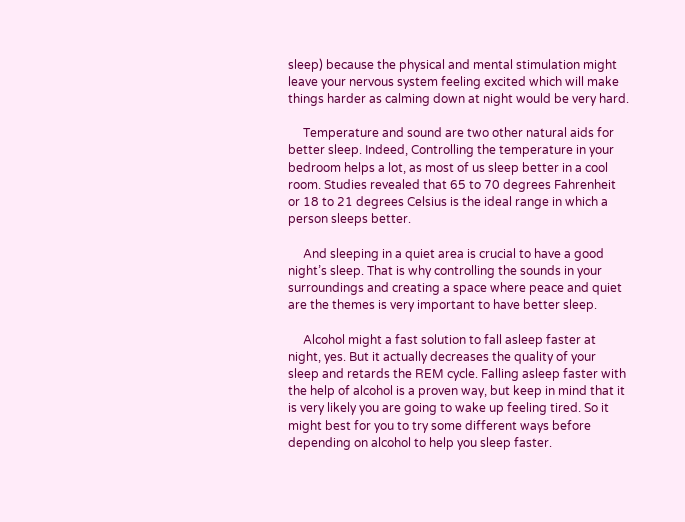sleep) because the physical and mental stimulation might leave your nervous system feeling excited which will make things harder as calming down at night would be very hard.

     Temperature and sound are two other natural aids for better sleep. Indeed, Controlling the temperature in your bedroom helps a lot, as most of us sleep better in a cool room. Studies revealed that 65 to 70 degrees Fahrenheit or 18 to 21 degrees Celsius is the ideal range in which a person sleeps better.

     And sleeping in a quiet area is crucial to have a good night’s sleep. That is why controlling the sounds in your surroundings and creating a space where peace and quiet are the themes is very important to have better sleep.

     Alcohol might a fast solution to fall asleep faster at night, yes. But it actually decreases the quality of your sleep and retards the REM cycle. Falling asleep faster with the help of alcohol is a proven way, but keep in mind that it is very likely you are going to wake up feeling tired. So it might best for you to try some different ways before depending on alcohol to help you sleep faster.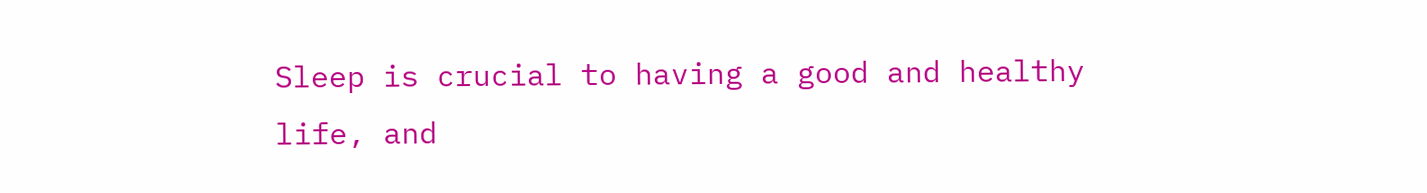Sleep is crucial to having a good and healthy life, and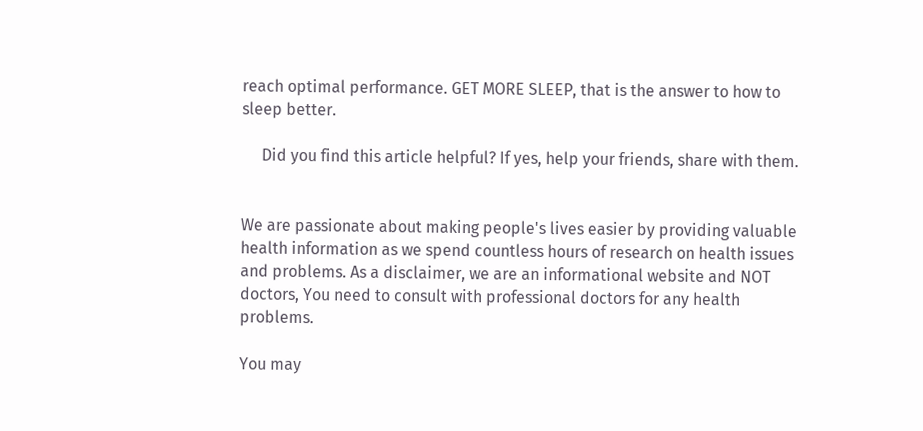reach optimal performance. GET MORE SLEEP, that is the answer to how to sleep better.

     Did you find this article helpful? If yes, help your friends, share with them.


We are passionate about making people's lives easier by providing valuable health information as we spend countless hours of research on health issues and problems. As a disclaimer, we are an informational website and NOT doctors, You need to consult with professional doctors for any health problems.

You may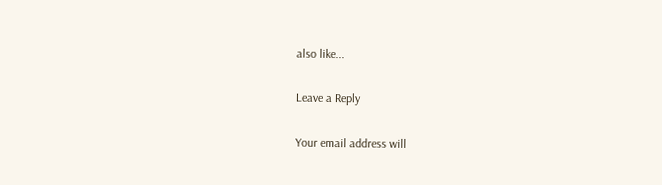also like...

Leave a Reply

Your email address will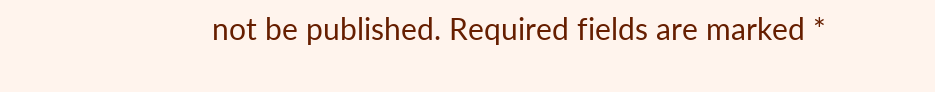not be published. Required fields are marked *